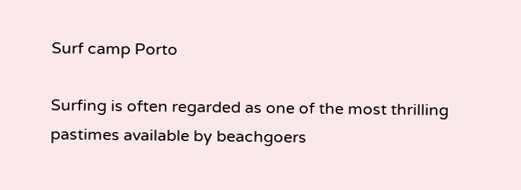Surf camp Porto

Surfing is often regarded as one of the most thrilling pastimes available by beachgoers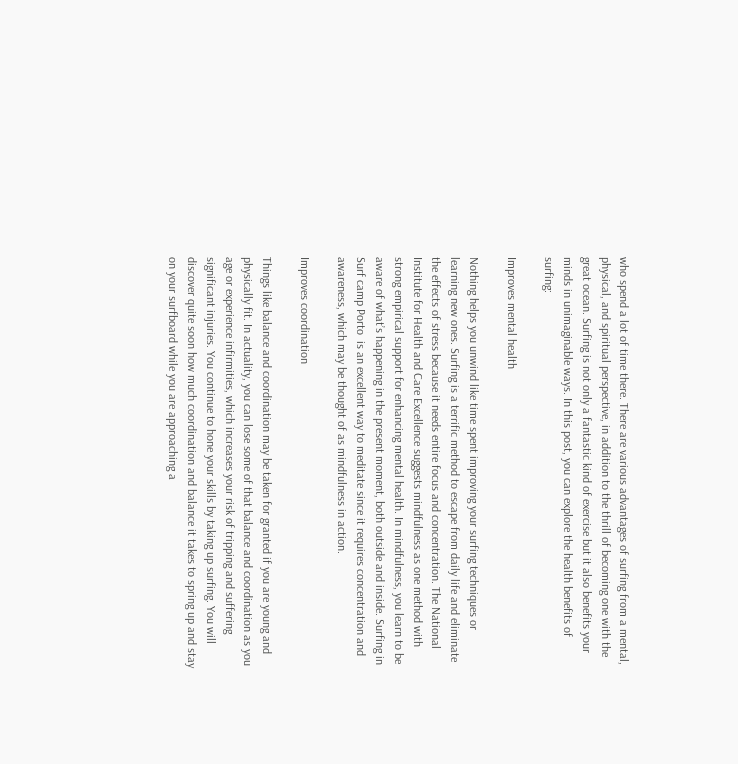who spend a lot of time there. There are various advantages of surfing from a mental, physical, and spiritual perspective, in addition to the thrill of becoming one with the great ocean. Surfing is not only a fantastic kind of exercise but it also benefits your minds in unimaginable ways. In this post, you can explore the health benefits of surfing:

Improves mental health

Nothing helps you unwind like time spent improving your surfing techniques or learning new ones. Surfing is a terrific method to escape from daily life and eliminate the effects of stress because it needs entire focus and concentration. The National Institute for Health and Care Excellence suggests mindfulness as one method with strong empirical support for enhancing mental health. In mindfulness, you learn to be aware of what’s happening in the present moment, both outside and inside. Surfing in  Surf camp Porto  is an excellent way to meditate since it requires concentration and awareness, which may be thought of as mindfulness in action.

Improves coordination

Things like balance and coordination may be taken for granted if you are young and physically fit. In actuality, you can lose some of that balance and coordination as you age or experience infirmities, which increases your risk of tripping and suffering significant injuries. You continue to hone your skills by taking up surfing. You will discover quite soon how much coordination and balance it takes to spring up and stay on your surfboard while you are approaching a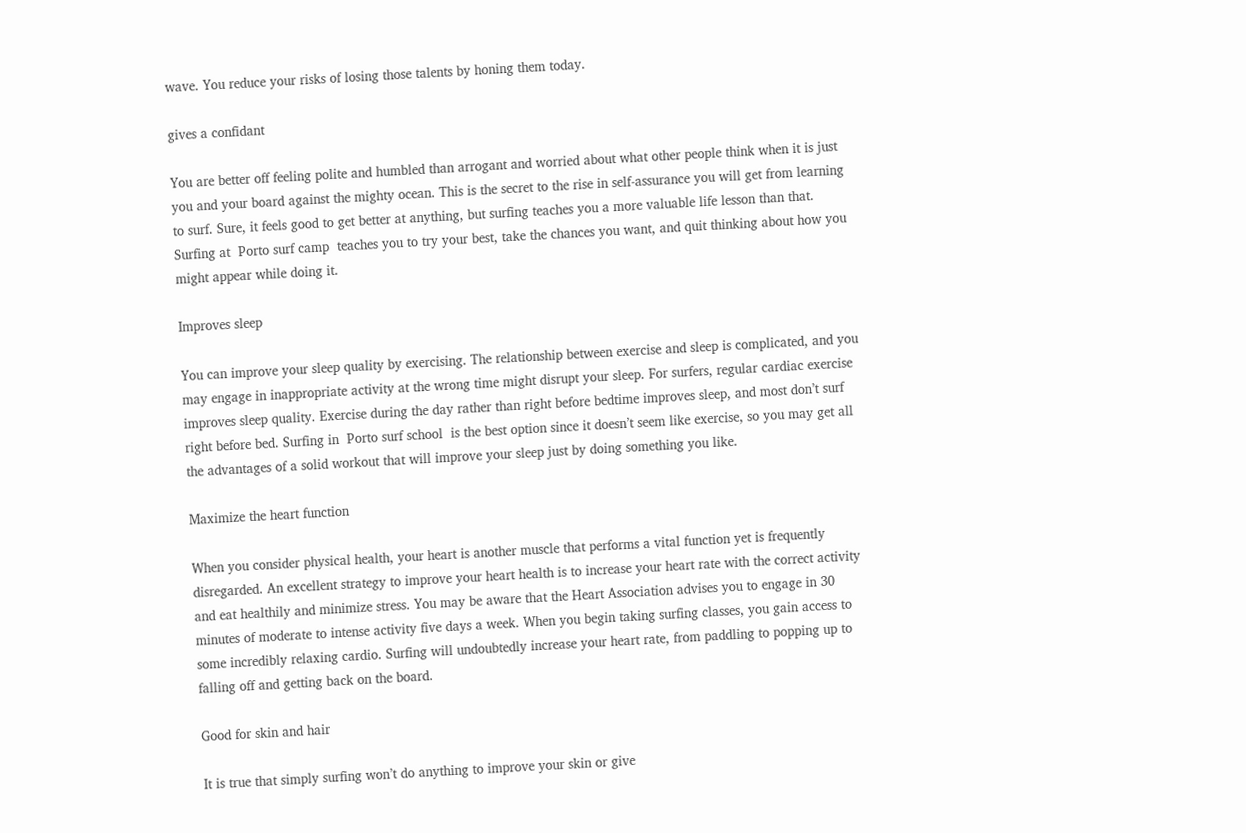wave. You reduce your risks of losing those talents by honing them today.

gives a confidant

You are better off feeling polite and humbled than arrogant and worried about what other people think when it is just you and your board against the mighty ocean. This is the secret to the rise in self-assurance you will get from learning to surf. Sure, it feels good to get better at anything, but surfing teaches you a more valuable life lesson than that. Surfing at  Porto surf camp  teaches you to try your best, take the chances you want, and quit thinking about how you might appear while doing it.

Improves sleep

You can improve your sleep quality by exercising. The relationship between exercise and sleep is complicated, and you may engage in inappropriate activity at the wrong time might disrupt your sleep. For surfers, regular cardiac exercise improves sleep quality. Exercise during the day rather than right before bedtime improves sleep, and most don’t surf right before bed. Surfing in  Porto surf school  is the best option since it doesn’t seem like exercise, so you may get all the advantages of a solid workout that will improve your sleep just by doing something you like.

Maximize the heart function

When you consider physical health, your heart is another muscle that performs a vital function yet is frequently disregarded. An excellent strategy to improve your heart health is to increase your heart rate with the correct activity and eat healthily and minimize stress. You may be aware that the Heart Association advises you to engage in 30 minutes of moderate to intense activity five days a week. When you begin taking surfing classes, you gain access to some incredibly relaxing cardio. Surfing will undoubtedly increase your heart rate, from paddling to popping up to falling off and getting back on the board.

Good for skin and hair

It is true that simply surfing won’t do anything to improve your skin or give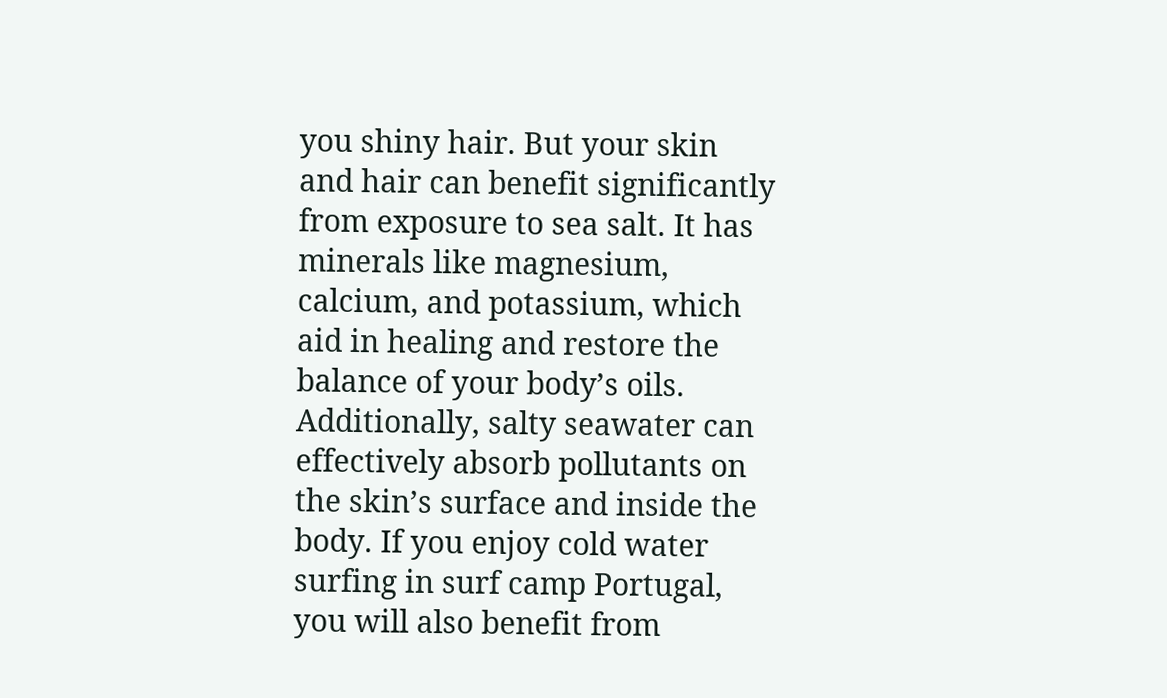you shiny hair. But your skin and hair can benefit significantly from exposure to sea salt. It has minerals like magnesium, calcium, and potassium, which aid in healing and restore the balance of your body’s oils. Additionally, salty seawater can effectively absorb pollutants on the skin’s surface and inside the body. If you enjoy cold water surfing in surf camp Portugal, you will also benefit from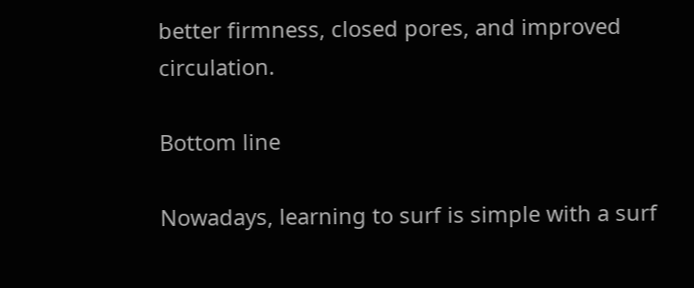better firmness, closed pores, and improved circulation.

Bottom line

Nowadays, learning to surf is simple with a surf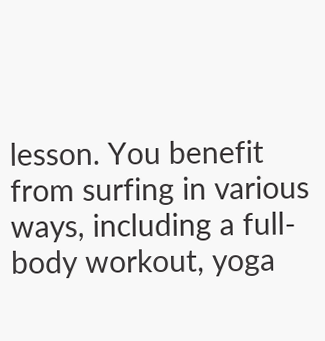lesson. You benefit from surfing in various ways, including a full-body workout, yoga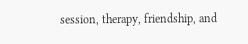session, therapy, friendship, and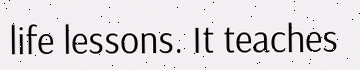life lessons. It teaches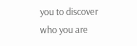you to discover who you are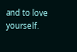and to love yourself.